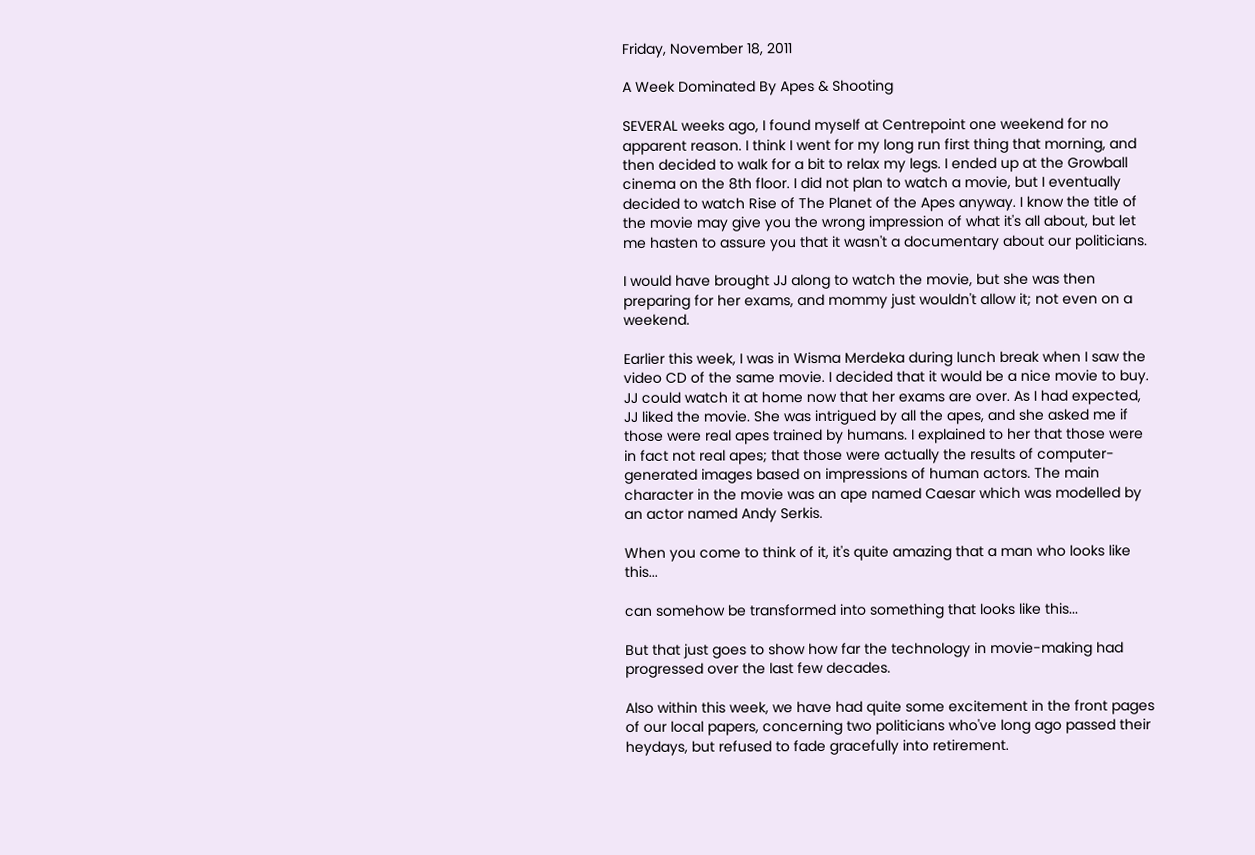Friday, November 18, 2011

A Week Dominated By Apes & Shooting

SEVERAL weeks ago, I found myself at Centrepoint one weekend for no apparent reason. I think I went for my long run first thing that morning, and then decided to walk for a bit to relax my legs. I ended up at the Growball cinema on the 8th floor. I did not plan to watch a movie, but I eventually decided to watch Rise of The Planet of the Apes anyway. I know the title of the movie may give you the wrong impression of what it's all about, but let me hasten to assure you that it wasn't a documentary about our politicians.

I would have brought JJ along to watch the movie, but she was then preparing for her exams, and mommy just wouldn't allow it; not even on a weekend.

Earlier this week, I was in Wisma Merdeka during lunch break when I saw the video CD of the same movie. I decided that it would be a nice movie to buy. JJ could watch it at home now that her exams are over. As I had expected, JJ liked the movie. She was intrigued by all the apes, and she asked me if those were real apes trained by humans. I explained to her that those were in fact not real apes; that those were actually the results of computer-generated images based on impressions of human actors. The main character in the movie was an ape named Caesar which was modelled by an actor named Andy Serkis.

When you come to think of it, it's quite amazing that a man who looks like this...

can somehow be transformed into something that looks like this...

But that just goes to show how far the technology in movie-making had progressed over the last few decades.

Also within this week, we have had quite some excitement in the front pages of our local papers, concerning two politicians who've long ago passed their heydays, but refused to fade gracefully into retirement.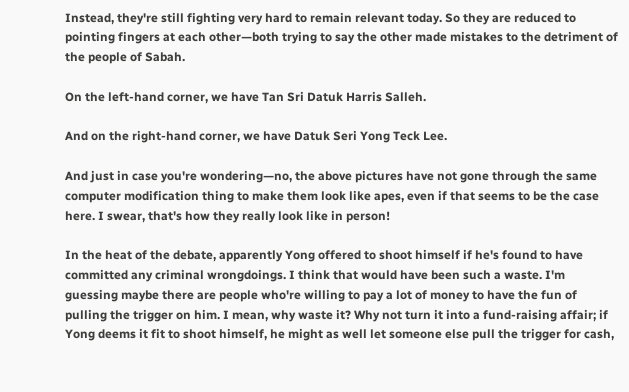Instead, they're still fighting very hard to remain relevant today. So they are reduced to pointing fingers at each other—both trying to say the other made mistakes to the detriment of the people of Sabah.

On the left-hand corner, we have Tan Sri Datuk Harris Salleh.

And on the right-hand corner, we have Datuk Seri Yong Teck Lee.

And just in case you're wondering—no, the above pictures have not gone through the same computer modification thing to make them look like apes, even if that seems to be the case here. I swear, that's how they really look like in person!

In the heat of the debate, apparently Yong offered to shoot himself if he's found to have committed any criminal wrongdoings. I think that would have been such a waste. I'm guessing maybe there are people who're willing to pay a lot of money to have the fun of pulling the trigger on him. I mean, why waste it? Why not turn it into a fund-raising affair; if Yong deems it fit to shoot himself, he might as well let someone else pull the trigger for cash,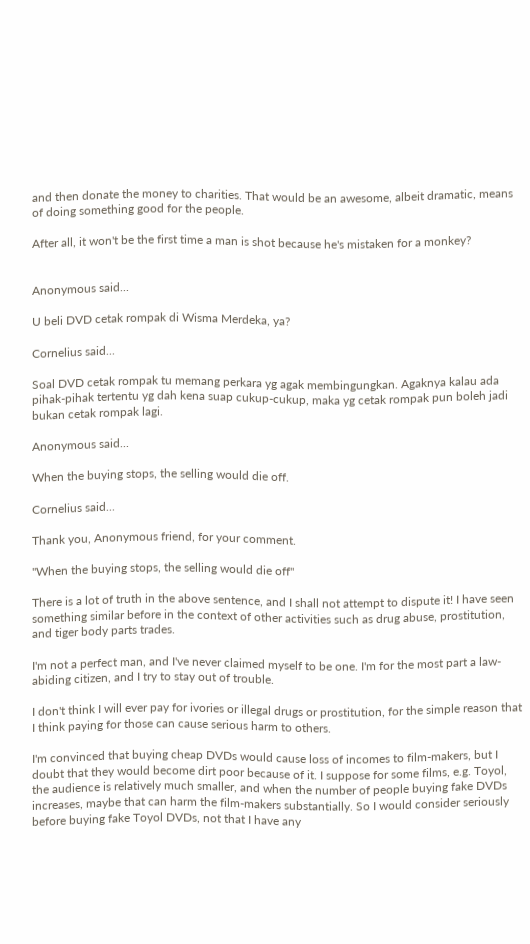and then donate the money to charities. That would be an awesome, albeit dramatic, means of doing something good for the people.

After all, it won't be the first time a man is shot because he's mistaken for a monkey?


Anonymous said...

U beli DVD cetak rompak di Wisma Merdeka, ya?

Cornelius said...

Soal DVD cetak rompak tu memang perkara yg agak membingungkan. Agaknya kalau ada pihak-pihak tertentu yg dah kena suap cukup-cukup, maka yg cetak rompak pun boleh jadi bukan cetak rompak lagi.

Anonymous said...

When the buying stops, the selling would die off.

Cornelius said...

Thank you, Anonymous friend, for your comment.

"When the buying stops, the selling would die off"

There is a lot of truth in the above sentence, and I shall not attempt to dispute it! I have seen something similar before in the context of other activities such as drug abuse, prostitution, and tiger body parts trades.

I'm not a perfect man, and I've never claimed myself to be one. I'm for the most part a law-abiding citizen, and I try to stay out of trouble.

I don't think I will ever pay for ivories or illegal drugs or prostitution, for the simple reason that I think paying for those can cause serious harm to others.

I'm convinced that buying cheap DVDs would cause loss of incomes to film-makers, but I doubt that they would become dirt poor because of it. I suppose for some films, e.g. Toyol, the audience is relatively much smaller, and when the number of people buying fake DVDs increases, maybe that can harm the film-makers substantially. So I would consider seriously before buying fake Toyol DVDs, not that I have any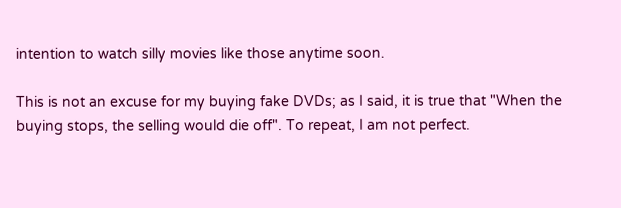intention to watch silly movies like those anytime soon.

This is not an excuse for my buying fake DVDs; as I said, it is true that "When the buying stops, the selling would die off". To repeat, I am not perfect.